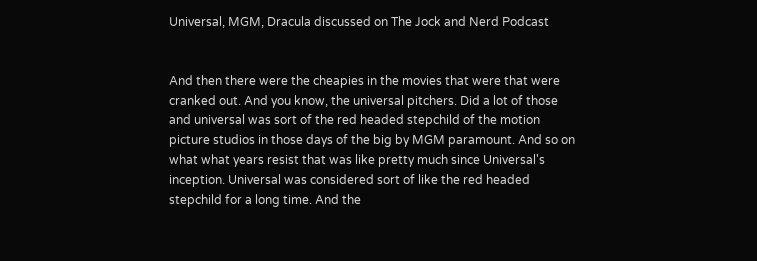Universal, MGM, Dracula discussed on The Jock and Nerd Podcast


And then there were the cheapies in the movies that were that were cranked out. And you know, the universal pitchers. Did a lot of those and universal was sort of the red headed stepchild of the motion picture studios in those days of the big by MGM paramount. And so on what what years resist that was like pretty much since Universal's inception. Universal was considered sort of like the red headed stepchild for a long time. And the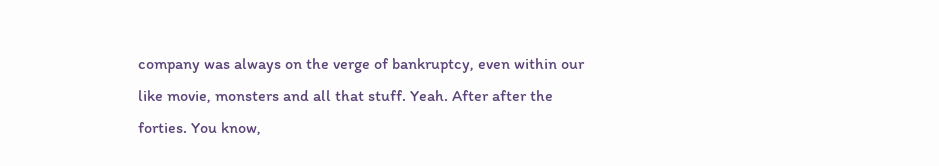company was always on the verge of bankruptcy, even within our like movie, monsters and all that stuff. Yeah. After after the forties. You know,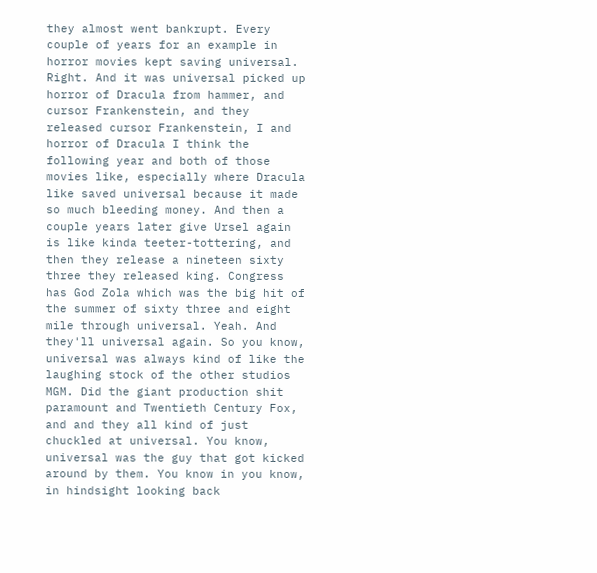they almost went bankrupt. Every couple of years for an example in horror movies kept saving universal. Right. And it was universal picked up horror of Dracula from hammer, and cursor Frankenstein, and they released cursor Frankenstein, I and horror of Dracula I think the following year and both of those movies like, especially where Dracula like saved universal because it made so much bleeding money. And then a couple years later give Ursel again is like kinda teeter-tottering, and then they release a nineteen sixty three they released king. Congress has God Zola which was the big hit of the summer of sixty three and eight mile through universal. Yeah. And they'll universal again. So you know, universal was always kind of like the laughing stock of the other studios MGM. Did the giant production shit paramount and Twentieth Century Fox, and and they all kind of just chuckled at universal. You know, universal was the guy that got kicked around by them. You know in you know, in hindsight looking back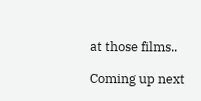at those films..

Coming up next